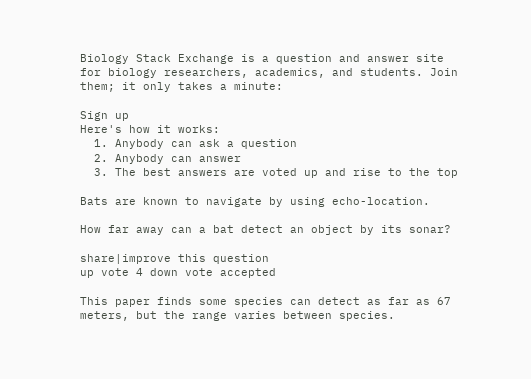Biology Stack Exchange is a question and answer site for biology researchers, academics, and students. Join them; it only takes a minute:

Sign up
Here's how it works:
  1. Anybody can ask a question
  2. Anybody can answer
  3. The best answers are voted up and rise to the top

Bats are known to navigate by using echo-location.

How far away can a bat detect an object by its sonar?

share|improve this question
up vote 4 down vote accepted

This paper finds some species can detect as far as 67 meters, but the range varies between species.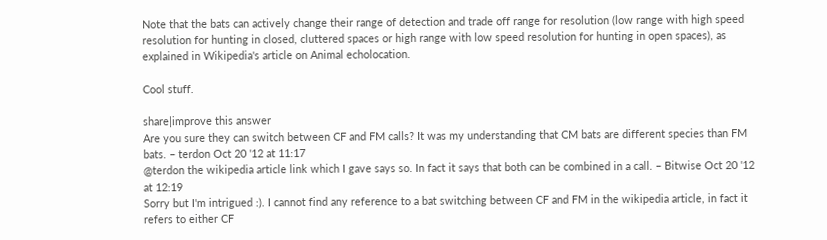Note that the bats can actively change their range of detection and trade off range for resolution (low range with high speed resolution for hunting in closed, cluttered spaces or high range with low speed resolution for hunting in open spaces), as explained in Wikipedia's article on Animal echolocation.

Cool stuff.

share|improve this answer
Are you sure they can switch between CF and FM calls? It was my understanding that CM bats are different species than FM bats. – terdon Oct 20 '12 at 11:17
@terdon the wikipedia article link which I gave says so. In fact it says that both can be combined in a call. – Bitwise Oct 20 '12 at 12:19
Sorry but I'm intrigued :). I cannot find any reference to a bat switching between CF and FM in the wikipedia article, in fact it refers to either CF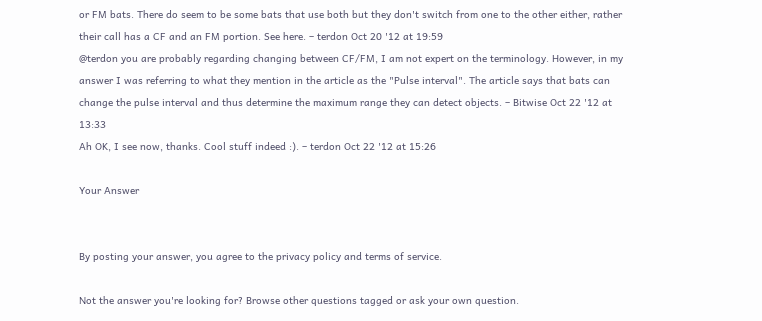or FM bats. There do seem to be some bats that use both but they don't switch from one to the other either, rather their call has a CF and an FM portion. See here. – terdon Oct 20 '12 at 19:59
@terdon you are probably regarding changing between CF/FM, I am not expert on the terminology. However, in my answer I was referring to what they mention in the article as the "Pulse interval". The article says that bats can change the pulse interval and thus determine the maximum range they can detect objects. – Bitwise Oct 22 '12 at 13:33
Ah OK, I see now, thanks. Cool stuff indeed :). – terdon Oct 22 '12 at 15:26

Your Answer


By posting your answer, you agree to the privacy policy and terms of service.

Not the answer you're looking for? Browse other questions tagged or ask your own question.